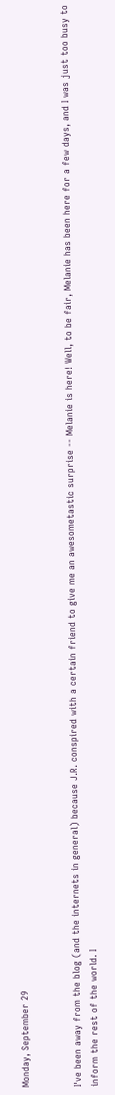Monday, September 29


I've been away from the blog (and the internets in general) because J.R. conspired with a certain friend to give me an awesometastic surprise -- Melanie is here! Well, to be fair, Melanie has been here for a few days, and I was just too busy to inform the rest of the world. I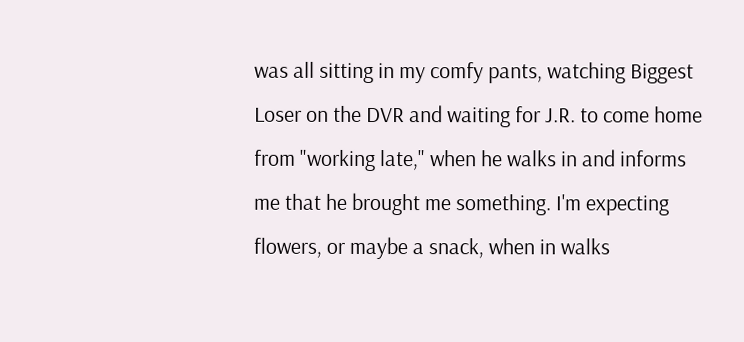was all sitting in my comfy pants, watching Biggest Loser on the DVR and waiting for J.R. to come home from "working late," when he walks in and informs me that he brought me something. I'm expecting flowers, or maybe a snack, when in walks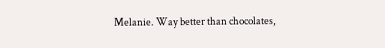Melanie. Way better than chocolates,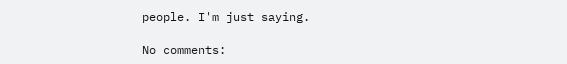people. I'm just saying.

No comments: